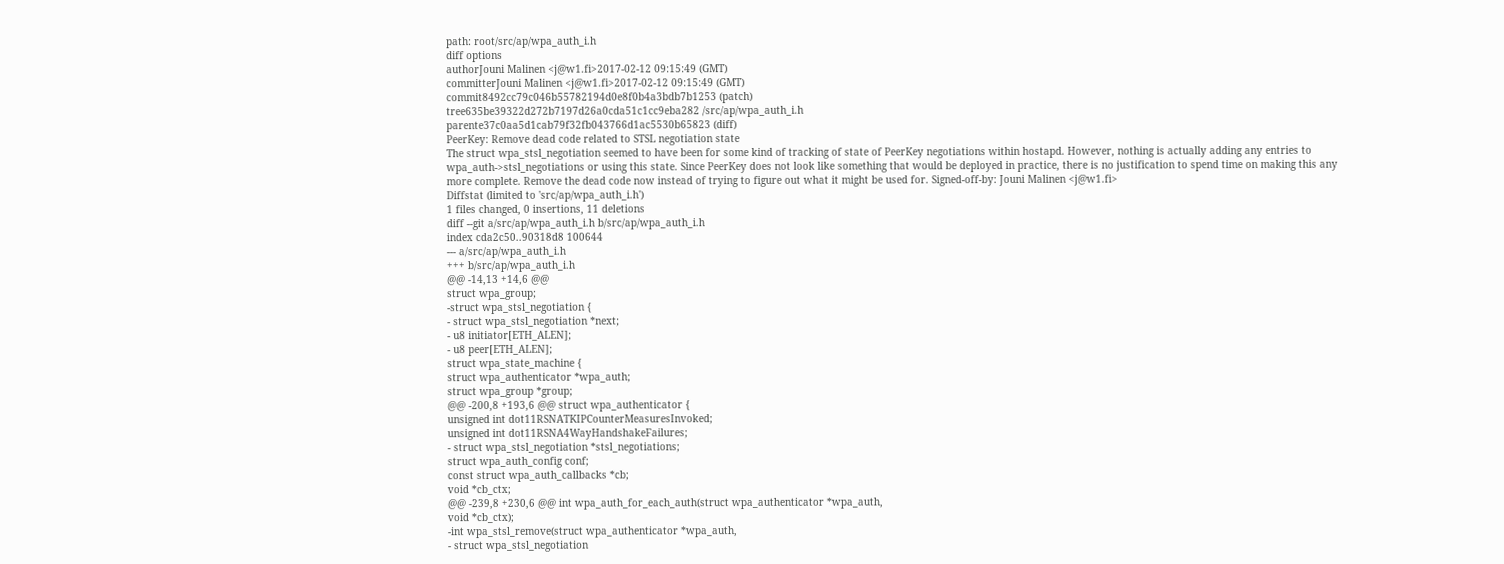path: root/src/ap/wpa_auth_i.h
diff options
authorJouni Malinen <j@w1.fi>2017-02-12 09:15:49 (GMT)
committerJouni Malinen <j@w1.fi>2017-02-12 09:15:49 (GMT)
commit8492cc79c046b55782194d0e8f0b4a3bdb7b1253 (patch)
tree635be39322d272b7197d26a0cda51c1cc9eba282 /src/ap/wpa_auth_i.h
parente37c0aa5d1cab79f32fb043766d1ac5530b65823 (diff)
PeerKey: Remove dead code related to STSL negotiation state
The struct wpa_stsl_negotiation seemed to have been for some kind of tracking of state of PeerKey negotiations within hostapd. However, nothing is actually adding any entries to wpa_auth->stsl_negotiations or using this state. Since PeerKey does not look like something that would be deployed in practice, there is no justification to spend time on making this any more complete. Remove the dead code now instead of trying to figure out what it might be used for. Signed-off-by: Jouni Malinen <j@w1.fi>
Diffstat (limited to 'src/ap/wpa_auth_i.h')
1 files changed, 0 insertions, 11 deletions
diff --git a/src/ap/wpa_auth_i.h b/src/ap/wpa_auth_i.h
index cda2c50..90318d8 100644
--- a/src/ap/wpa_auth_i.h
+++ b/src/ap/wpa_auth_i.h
@@ -14,13 +14,6 @@
struct wpa_group;
-struct wpa_stsl_negotiation {
- struct wpa_stsl_negotiation *next;
- u8 initiator[ETH_ALEN];
- u8 peer[ETH_ALEN];
struct wpa_state_machine {
struct wpa_authenticator *wpa_auth;
struct wpa_group *group;
@@ -200,8 +193,6 @@ struct wpa_authenticator {
unsigned int dot11RSNATKIPCounterMeasuresInvoked;
unsigned int dot11RSNA4WayHandshakeFailures;
- struct wpa_stsl_negotiation *stsl_negotiations;
struct wpa_auth_config conf;
const struct wpa_auth_callbacks *cb;
void *cb_ctx;
@@ -239,8 +230,6 @@ int wpa_auth_for_each_auth(struct wpa_authenticator *wpa_auth,
void *cb_ctx);
-int wpa_stsl_remove(struct wpa_authenticator *wpa_auth,
- struct wpa_stsl_negotiation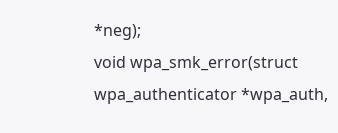*neg);
void wpa_smk_error(struct wpa_authenticator *wpa_auth,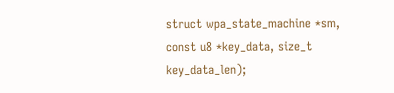struct wpa_state_machine *sm,
const u8 *key_data, size_t key_data_len);